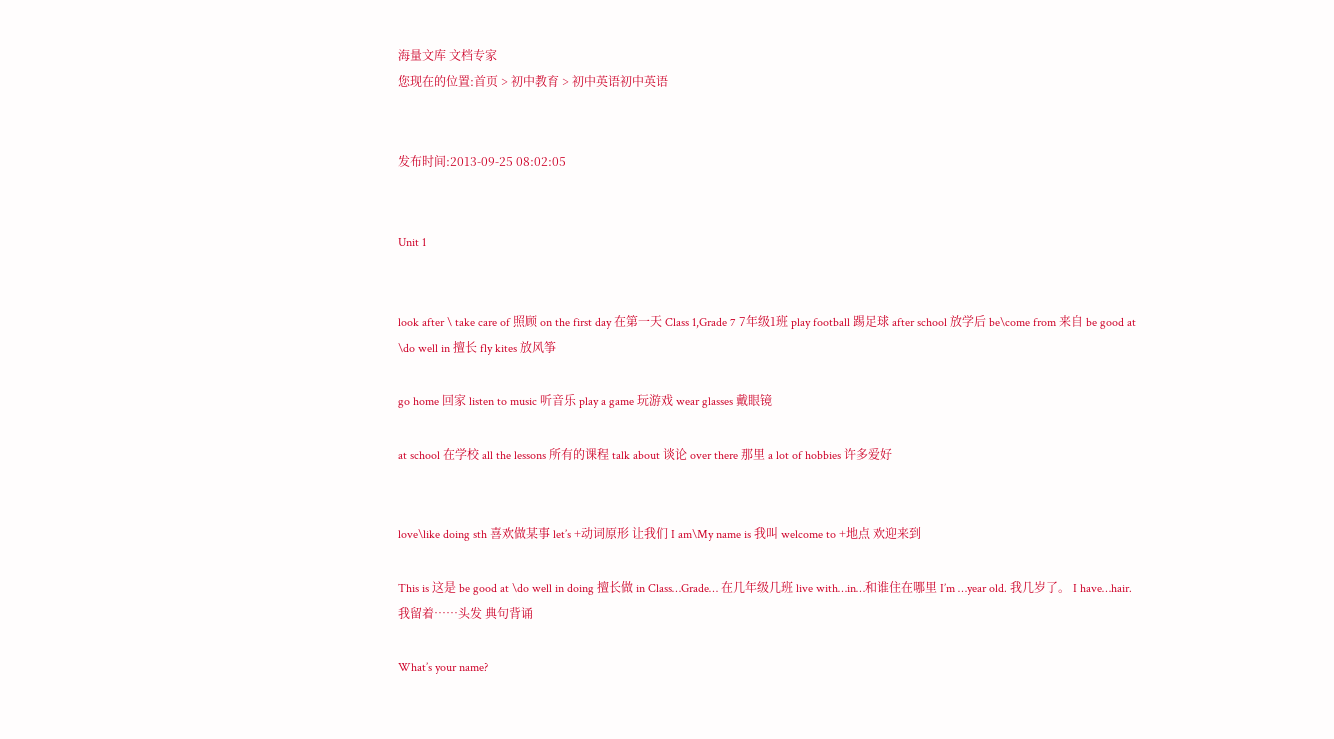海量文库 文档专家
您现在的位置:首页 > 初中教育 > 初中英语初中英语


发布时间:2013-09-25 08:02:05


Unit 1


look after \ take care of 照顾 on the first day 在第一天 Class 1,Grade 7 7年级1班 play football 踢足球 after school 放学后 be\come from 来自 be good at \do well in 擅长 fly kites 放风筝

go home 回家 listen to music 听音乐 play a game 玩游戏 wear glasses 戴眼镜

at school 在学校 all the lessons 所有的课程 talk about 谈论 over there 那里 a lot of hobbies 许多爱好


love\like doing sth 喜欢做某事 let’s +动词原形 让我们 I am\My name is 我叫 welcome to +地点 欢迎来到

This is 这是 be good at \do well in doing 擅长做 in Class…Grade… 在几年级几班 live with…in…和谁住在哪里 I’m …year old. 我几岁了。 I have…hair.我留着……头发 典句背诵

What’s your name?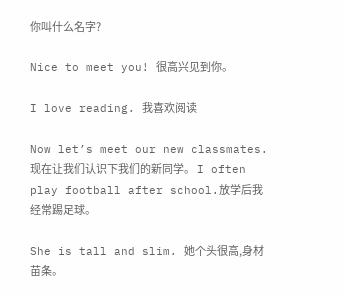你叫什么名字?

Nice to meet you! 很高兴见到你。

I love reading. 我喜欢阅读

Now let’s meet our new classmates. 现在让我们认识下我们的新同学。 I often play football after school.放学后我经常踢足球。

She is tall and slim. 她个头很高,身材苗条。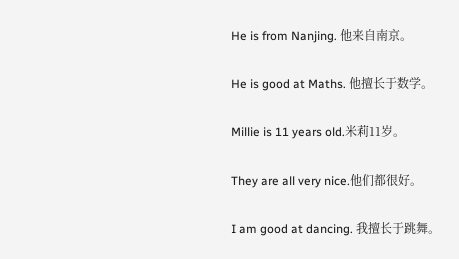He is from Nanjing. 他来自南京。

He is good at Maths. 他擅长于数学。

Millie is 11 years old.米莉11岁。

They are all very nice.他们都很好。

I am good at dancing. 我擅长于跳舞。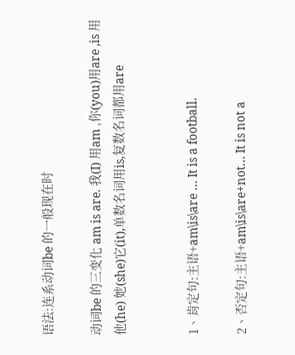语法:连系动词be 的一般现在时

动词be 的三变化 am is are. 我(I) 用am ,你(you)用are ,is 用他(he) 她(she)它(it),单数名词用is,复数名词都用are


1、肯定句:主语+am\is\are … It is a football.

2、否定句:主语+am\is\are+not… It is not a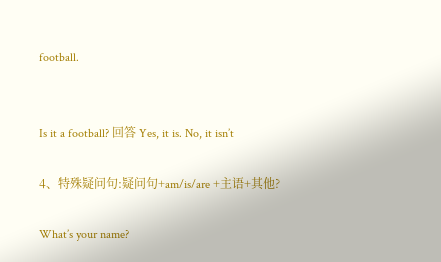football.


Is it a football? 回答 Yes, it is. No, it isn’t

4、特殊疑问句:疑问句+am/is/are +主语+其他?

What’s your name?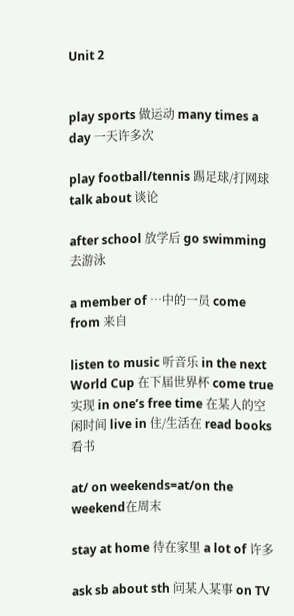Unit 2


play sports 做运动 many times a day 一天许多次

play football/tennis 踢足球/打网球 talk about 谈论

after school 放学后 go swimming 去游泳

a member of …中的一员 come from 来自

listen to music 听音乐 in the next World Cup 在下届世界杯 come true 实现 in one’s free time 在某人的空闲时间 live in 住/生活在 read books 看书

at/ on weekends=at/on the weekend在周末

stay at home 待在家里 a lot of 许多

ask sb about sth 问某人某事 on TV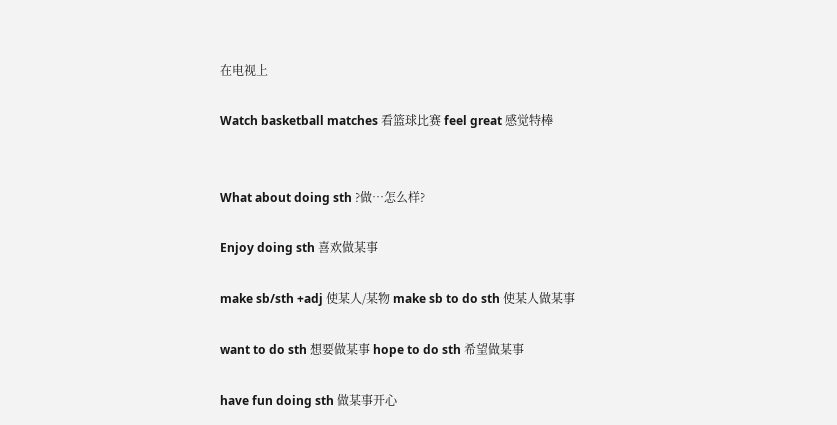在电视上

Watch basketball matches 看篮球比赛 feel great 感觉特棒


What about doing sth ?做…怎么样?

Enjoy doing sth 喜欢做某事

make sb/sth +adj 使某人/某物 make sb to do sth 使某人做某事

want to do sth 想要做某事 hope to do sth 希望做某事

have fun doing sth 做某事开心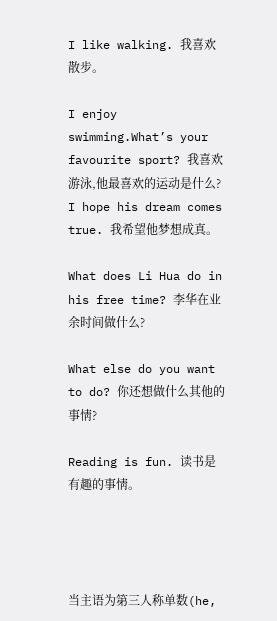I like walking. 我喜欢散步。

I enjoy swimming.What’s your favourite sport? 我喜欢游泳,他最喜欢的运动是什么? I hope his dream comes true. 我希望他梦想成真。

What does Li Hua do in his free time? 李华在业余时间做什么?

What else do you want to do? 你还想做什么其他的事情?

Reading is fun. 读书是有趣的事情。




当主语为第三人称单数(he,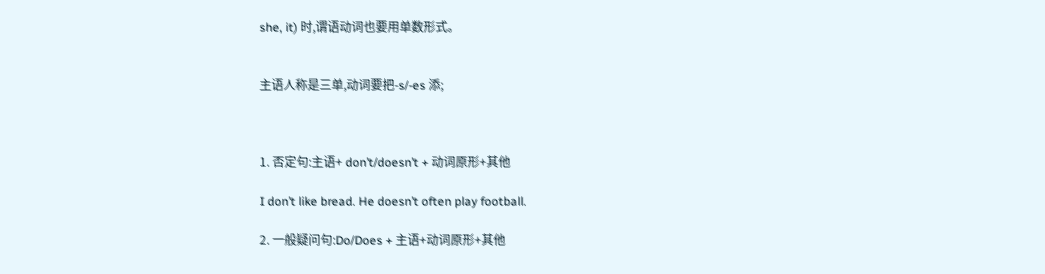she, it) 时,谓语动词也要用单数形式。


主语人称是三单,动词要把-s/-es 添;



1. 否定句:主语+ don’t/doesn’t + 动词原形+其他

I don’t like bread. He doesn’t often play football.

2. 一般疑问句:Do/Does + 主语+动词原形+其他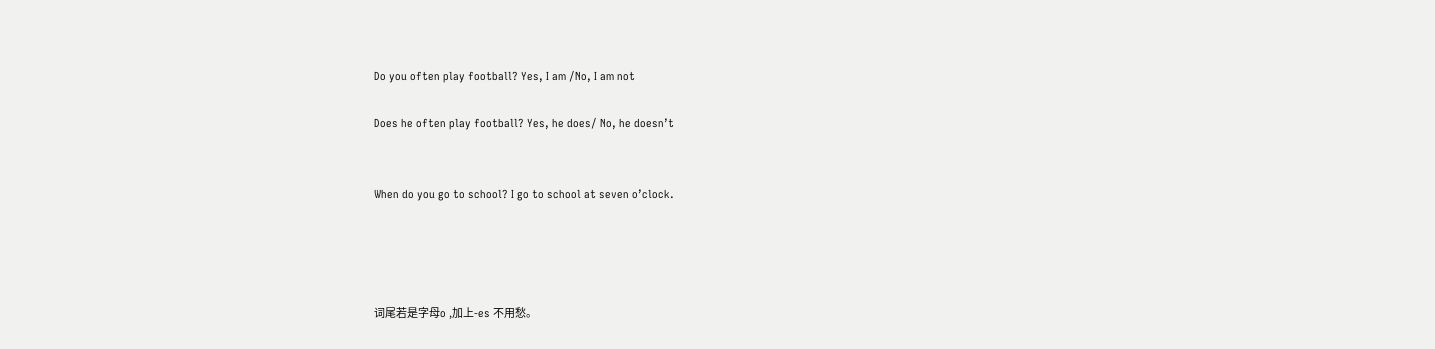Do you often play football? Yes, I am /No, I am not

Does he often play football? Yes, he does/ No, he doesn’t


When do you go to school? I go to school at seven o’clock.




词尾若是字母o ,加上-es 不用愁。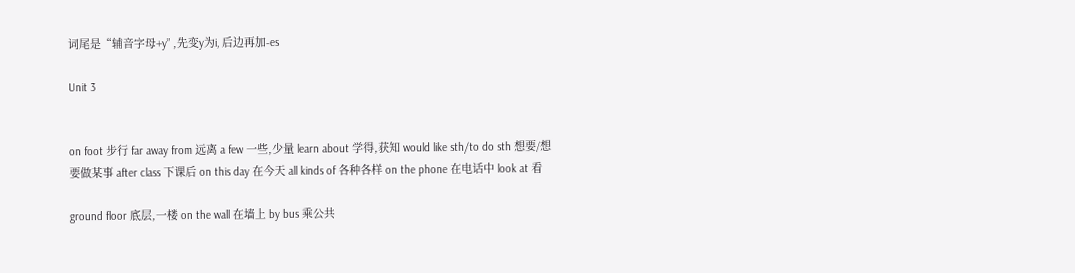词尾是“辅音字母+y” ,先变y为i, 后边再加-es

Unit 3


on foot 步行 far away from 远离 a few 一些,少量 learn about 学得,获知 would like sth/to do sth 想要/想要做某事 after class 下课后 on this day 在今天 all kinds of 各种各样 on the phone 在电话中 look at 看

ground floor 底层,一楼 on the wall 在墙上 by bus 乘公共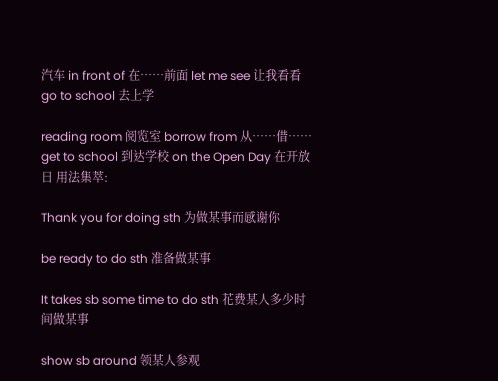汽车 in front of 在……前面 let me see 让我看看 go to school 去上学

reading room 阅览室 borrow from 从……借…… get to school 到达学校 on the Open Day 在开放日 用法集萃:

Thank you for doing sth 为做某事而感谢你

be ready to do sth 准备做某事

It takes sb some time to do sth 花费某人多少时间做某事

show sb around 领某人参观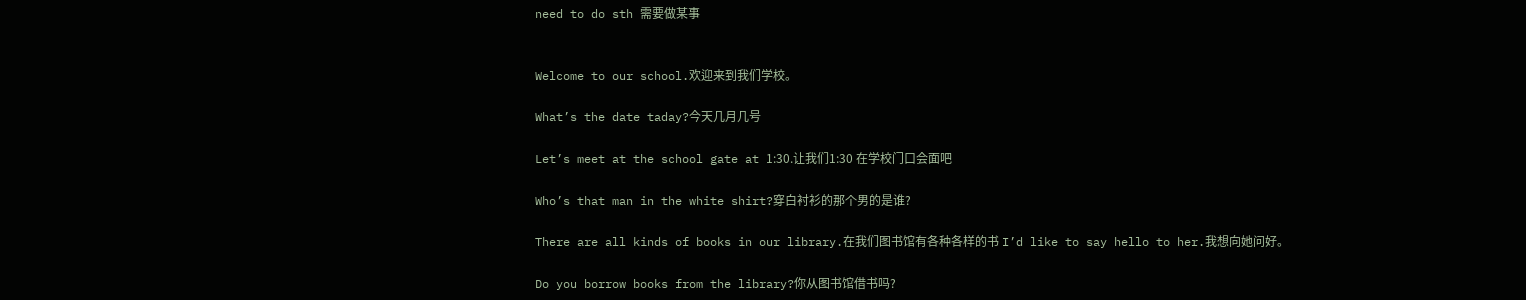need to do sth 需要做某事


Welcome to our school.欢迎来到我们学校。

What’s the date taday?今天几月几号

Let’s meet at the school gate at 1:30.让我们1:30 在学校门口会面吧

Who’s that man in the white shirt?穿白衬衫的那个男的是谁?

There are all kinds of books in our library.在我们图书馆有各种各样的书 I’d like to say hello to her.我想向她问好。

Do you borrow books from the library?你从图书馆借书吗?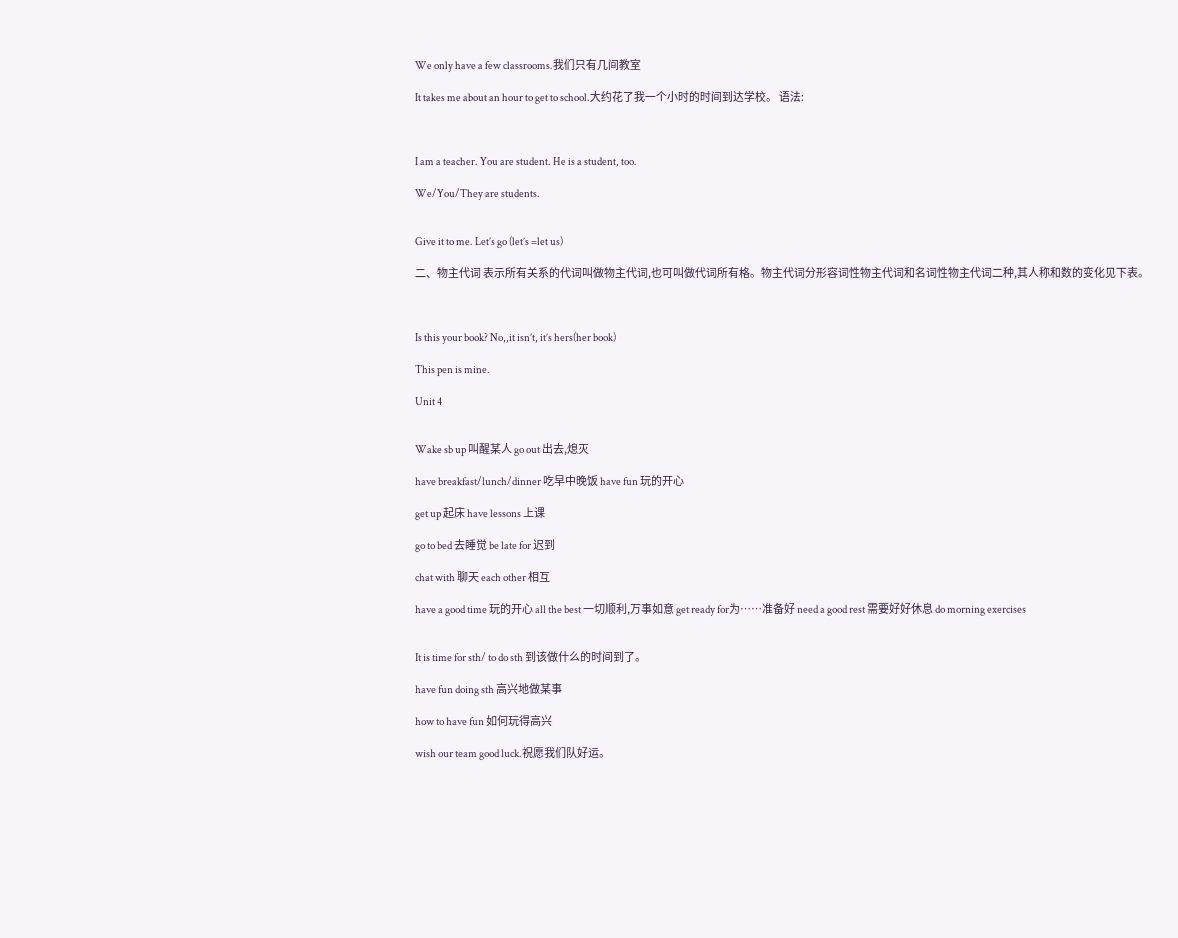We only have a few classrooms.我们只有几间教室

It takes me about an hour to get to school.大约花了我一个小时的时间到达学校。 语法:



I am a teacher. You are student. He is a student, too.

We/You/They are students.


Give it to me. Let’s go (let’s =let us)

二、物主代词 表示所有关系的代词叫做物主代词,也可叫做代词所有格。物主代词分形容词性物主代词和名词性物主代词二种,其人称和数的变化见下表。



Is this your book? No,,it isn’t, it’s hers(her book)

This pen is mine.

Unit 4


Wake sb up 叫醒某人 go out 出去,熄灭

have breakfast/lunch/dinner 吃早中晚饭 have fun 玩的开心

get up 起床 have lessons 上课

go to bed 去睡觉 be late for 迟到

chat with 聊天 each other 相互

have a good time 玩的开心 all the best 一切顺利,万事如意 get ready for为……准备好 need a good rest 需要好好休息 do morning exercises


It is time for sth/ to do sth 到该做什么的时间到了。

have fun doing sth 高兴地做某事

how to have fun 如何玩得高兴

wish our team good luck.祝愿我们队好运。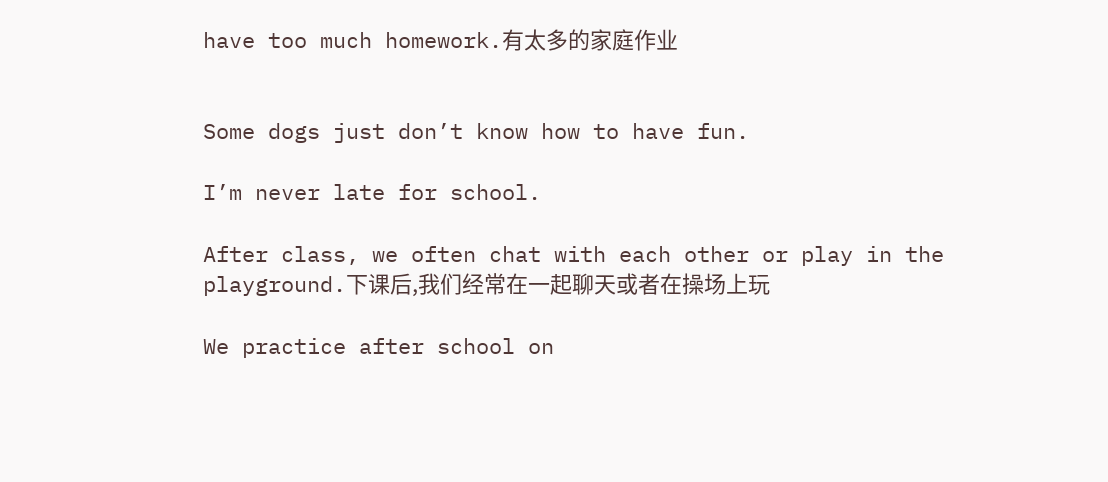have too much homework.有太多的家庭作业


Some dogs just don’t know how to have fun.

I’m never late for school.

After class, we often chat with each other or play in the playground.下课后,我们经常在一起聊天或者在操场上玩

We practice after school on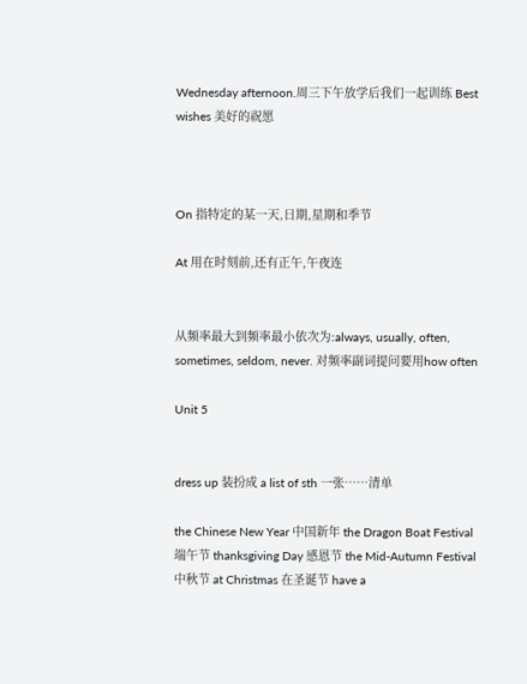Wednesday afternoon.周三下午放学后我们一起训练 Best wishes 美好的祝愿



On 指特定的某一天,日期,星期和季节

At 用在时刻前,还有正午,午夜连


从频率最大到频率最小依次为:always, usually, often, sometimes, seldom, never. 对频率副词提问要用how often

Unit 5


dress up 装扮成 a list of sth 一张……清单

the Chinese New Year 中国新年 the Dragon Boat Festival 端午节 thanksgiving Day 感恩节 the Mid-Autumn Festival 中秋节 at Christmas 在圣诞节 have a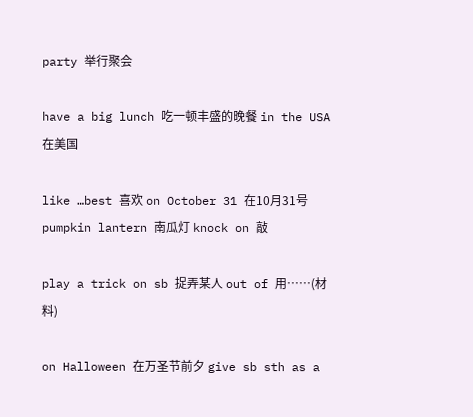party 举行聚会

have a big lunch 吃一顿丰盛的晚餐 in the USA 在美国

like …best 喜欢 on October 31 在10月31号 pumpkin lantern 南瓜灯 knock on 敲

play a trick on sb 捉弄某人 out of 用……(材料)

on Halloween 在万圣节前夕 give sb sth as a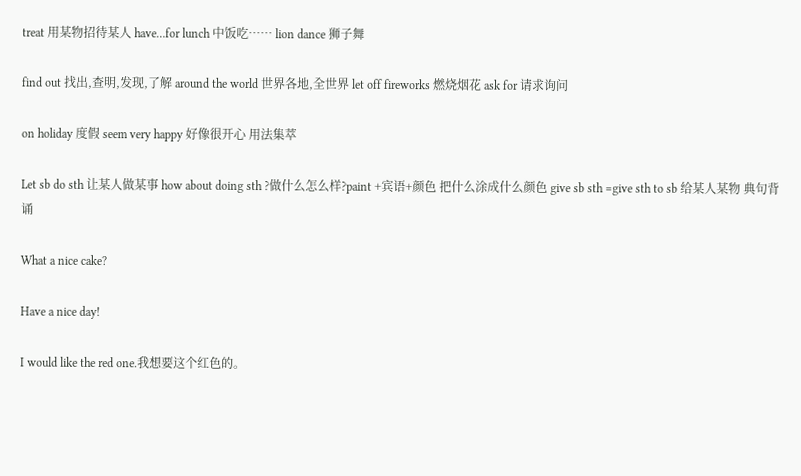treat 用某物招待某人 have…for lunch 中饭吃…… lion dance 狮子舞

find out 找出,查明,发现,了解 around the world 世界各地,全世界 let off fireworks 燃烧烟花 ask for 请求询问

on holiday 度假 seem very happy 好像很开心 用法集萃

Let sb do sth 让某人做某事 how about doing sth ?做什么怎么样?paint +宾语+颜色 把什么涂成什么颜色 give sb sth =give sth to sb 给某人某物 典句背诵

What a nice cake?

Have a nice day!

I would like the red one.我想要这个红色的。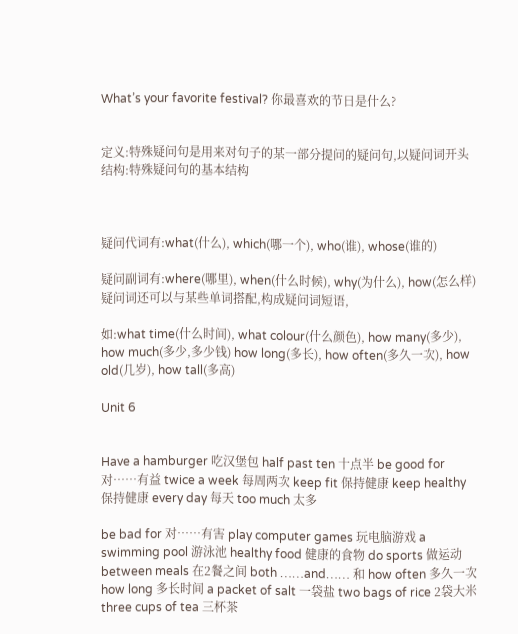What’s your favorite festival? 你最喜欢的节日是什么?


定义:特殊疑问句是用来对句子的某一部分提问的疑问句,以疑问词开头 结构:特殊疑问句的基本结构



疑问代词有:what(什么), which(哪一个), who(谁), whose(谁的)

疑问副词有:where(哪里), when(什么时候), why(为什么), how(怎么样) 疑问词还可以与某些单词搭配,构成疑问词短语,

如:what time(什么时间), what colour(什么颜色), how many(多少), how much(多少,多少钱) how long(多长), how often(多久一次), how old(几岁), how tall(多高)

Unit 6


Have a hamburger 吃汉堡包 half past ten 十点半 be good for 对……有益 twice a week 每周两次 keep fit 保持健康 keep healthy 保持健康 every day 每天 too much 太多

be bad for 对……有害 play computer games 玩电脑游戏 a swimming pool 游泳池 healthy food 健康的食物 do sports 做运动 between meals 在2餐之间 both ……and…… 和 how often 多久一次 how long 多长时间 a packet of salt 一袋盐 two bags of rice 2袋大米 three cups of tea 三杯茶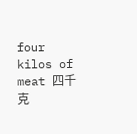four kilos of meat 四千克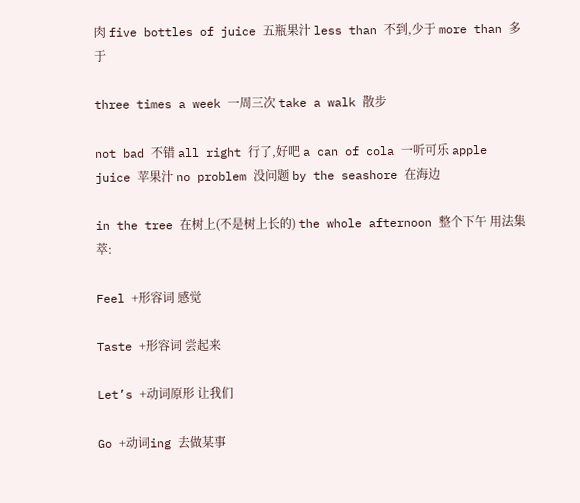肉 five bottles of juice 五瓶果汁 less than 不到,少于 more than 多于

three times a week 一周三次 take a walk 散步

not bad 不错 all right 行了,好吧 a can of cola 一听可乐 apple juice 苹果汁 no problem 没问题 by the seashore 在海边

in the tree 在树上(不是树上长的) the whole afternoon 整个下午 用法集萃:

Feel +形容词 感觉

Taste +形容词 尝起来

Let’s +动词原形 让我们

Go +动词ing 去做某事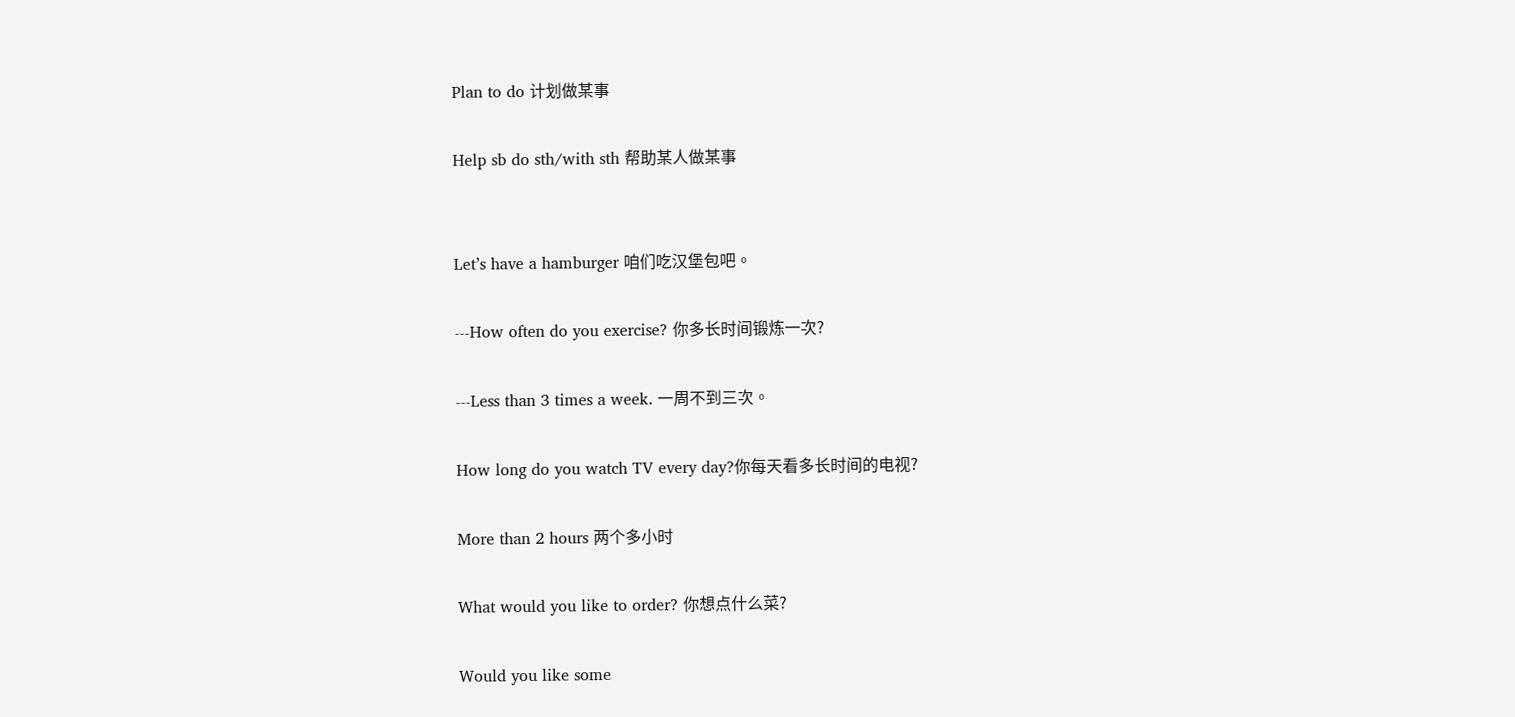Plan to do 计划做某事

Help sb do sth/with sth 帮助某人做某事


Let’s have a hamburger 咱们吃汉堡包吧。

---How often do you exercise? 你多长时间锻炼一次?

---Less than 3 times a week. 一周不到三次。

How long do you watch TV every day?你每天看多长时间的电视?

More than 2 hours 两个多小时

What would you like to order? 你想点什么菜?

Would you like some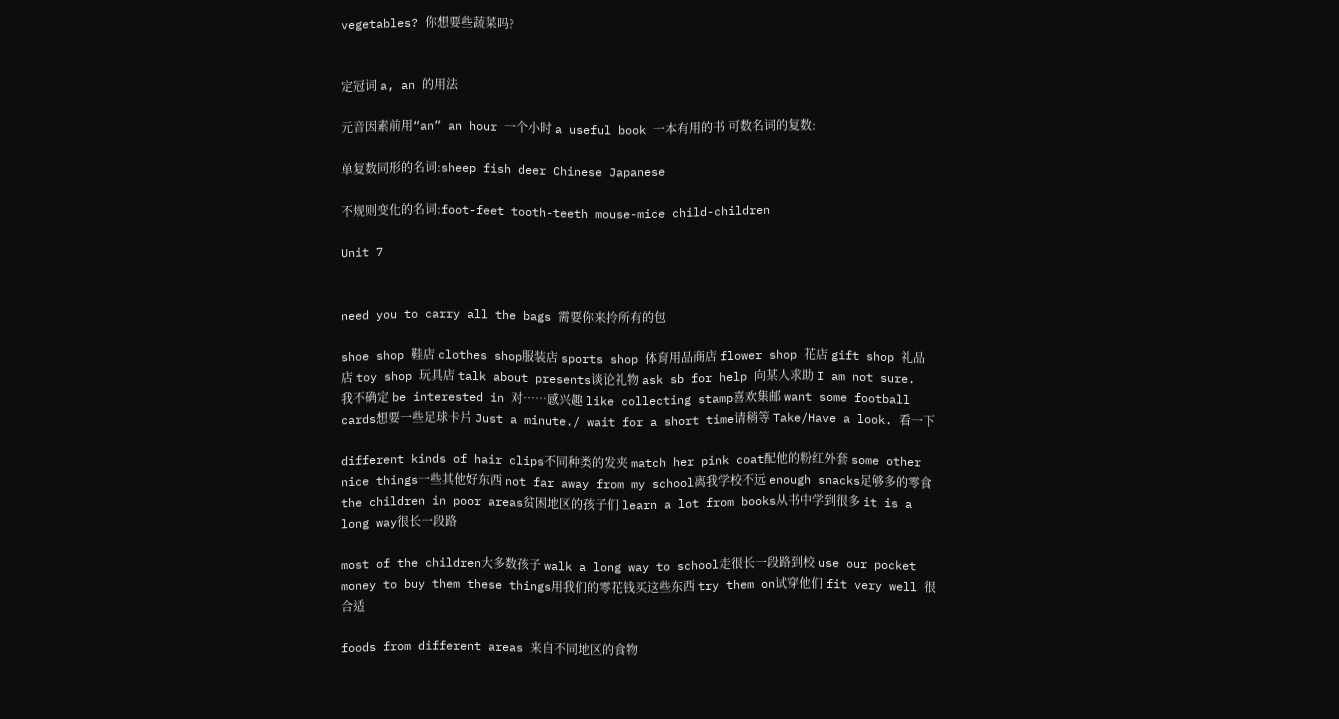vegetables? 你想要些蔬菜吗?


定冠词 a, an 的用法

元音因素前用“an” an hour 一个小时 a useful book 一本有用的书 可数名词的复数:

单复数同形的名词:sheep fish deer Chinese Japanese

不规则变化的名词:foot-feet tooth-teeth mouse-mice child-children

Unit 7


need you to carry all the bags 需要你来拎所有的包

shoe shop 鞋店 clothes shop服装店 sports shop 体育用品商店 flower shop 花店 gift shop 礼品店 toy shop 玩具店 talk about presents谈论礼物 ask sb for help 向某人求助 I am not sure. 我不确定 be interested in 对……感兴趣 like collecting stamp喜欢集邮 want some football cards想要一些足球卡片 Just a minute./ wait for a short time请稍等 Take/Have a look. 看一下

different kinds of hair clips不同种类的发夹 match her pink coat配他的粉红外套 some other nice things一些其他好东西 not far away from my school离我学校不远 enough snacks足够多的零食 the children in poor areas贫困地区的孩子们 learn a lot from books从书中学到很多 it is a long way很长一段路

most of the children大多数孩子 walk a long way to school走很长一段路到校 use our pocket money to buy them these things用我们的零花钱买这些东西 try them on试穿他们 fit very well 很合适

foods from different areas 来自不同地区的食物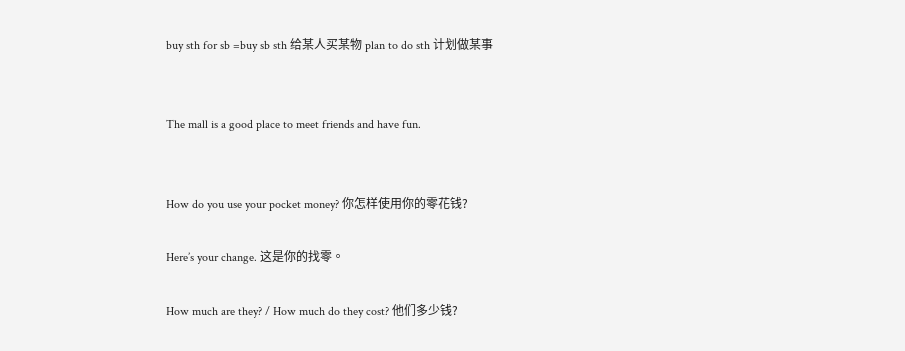buy sth for sb =buy sb sth 给某人买某物 plan to do sth 计划做某事


The mall is a good place to meet friends and have fun.


How do you use your pocket money? 你怎样使用你的零花钱?

Here’s your change. 这是你的找零。

How much are they? / How much do they cost? 他们多少钱?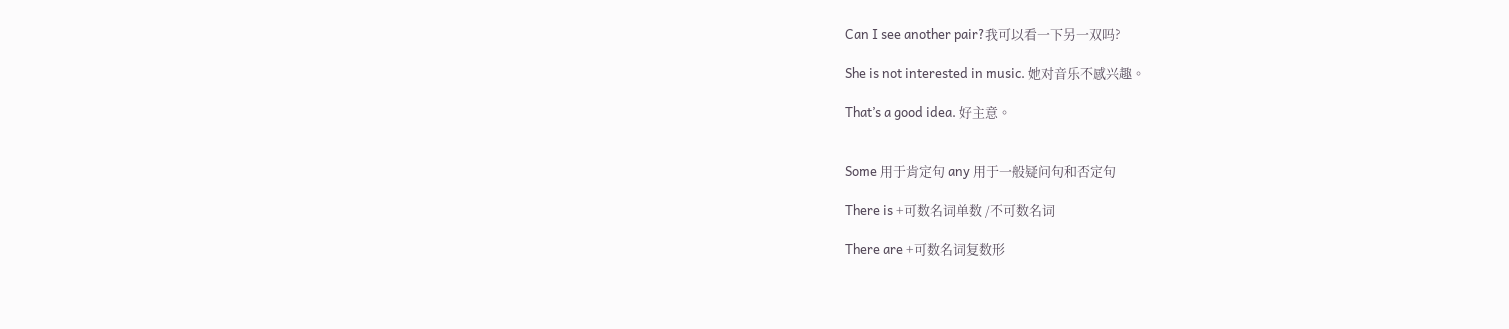Can I see another pair?我可以看一下另一双吗?

She is not interested in music. 她对音乐不感兴趣。

That’s a good idea. 好主意。


Some 用于肯定句 any 用于一般疑问句和否定句

There is +可数名词单数 /不可数名词

There are +可数名词复数形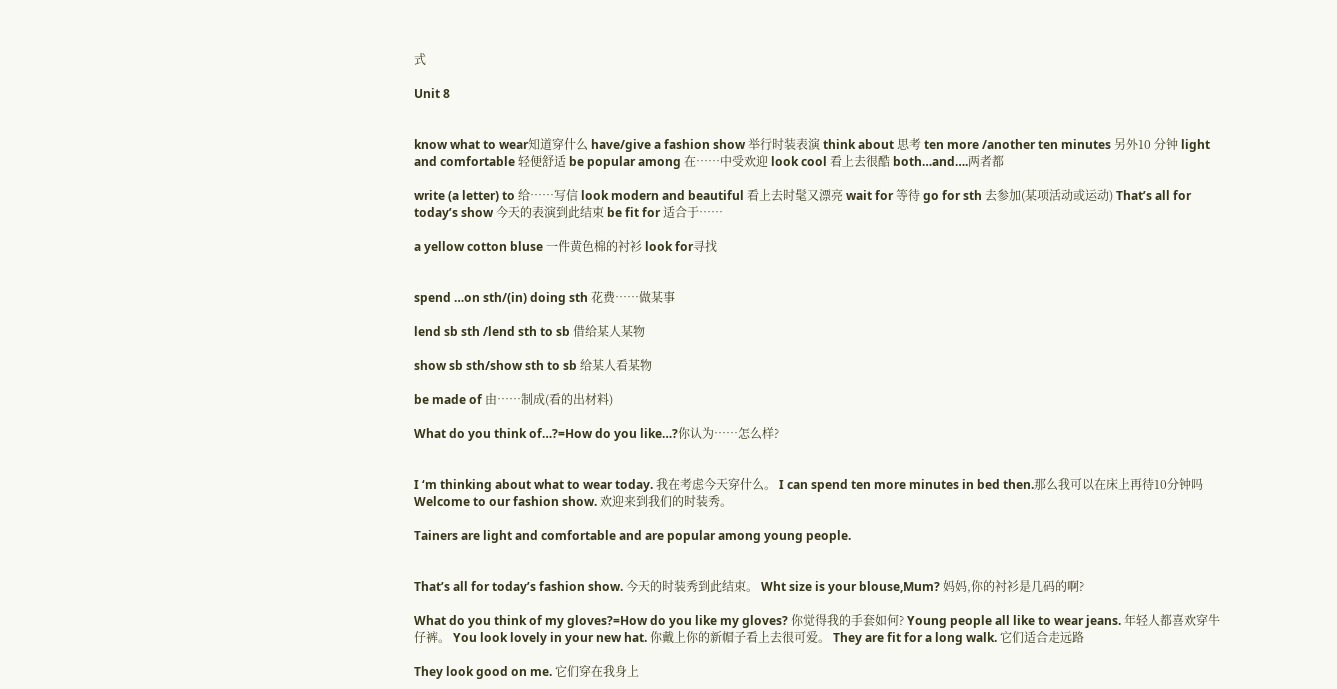式

Unit 8


know what to wear知道穿什么 have/give a fashion show 举行时装表演 think about 思考 ten more /another ten minutes 另外10 分钟 light and comfortable 轻便舒适 be popular among 在……中受欢迎 look cool 看上去很酷 both…and….两者都

write (a letter) to 给……写信 look modern and beautiful 看上去时髦又漂亮 wait for 等待 go for sth 去参加(某项活动或运动) That’s all for today’s show 今天的表演到此结束 be fit for 适合于……

a yellow cotton bluse 一件黄色棉的衬衫 look for寻找


spend …on sth/(in) doing sth 花费……做某事

lend sb sth /lend sth to sb 借给某人某物

show sb sth/show sth to sb 给某人看某物

be made of 由……制成(看的出材料)

What do you think of…?=How do you like…?你认为……怎么样?


I ‘m thinking about what to wear today. 我在考虑今天穿什么。 I can spend ten more minutes in bed then.那么我可以在床上再待10分钟吗 Welcome to our fashion show. 欢迎来到我们的时装秀。

Tainers are light and comfortable and are popular among young people.


That’s all for today’s fashion show. 今天的时装秀到此结束。 Wht size is your blouse,Mum? 妈妈,你的衬衫是几码的啊?

What do you think of my gloves?=How do you like my gloves? 你觉得我的手套如何? Young people all like to wear jeans. 年轻人都喜欢穿牛仔裤。 You look lovely in your new hat. 你戴上你的新帽子看上去很可爱。 They are fit for a long walk. 它们适合走远路

They look good on me. 它们穿在我身上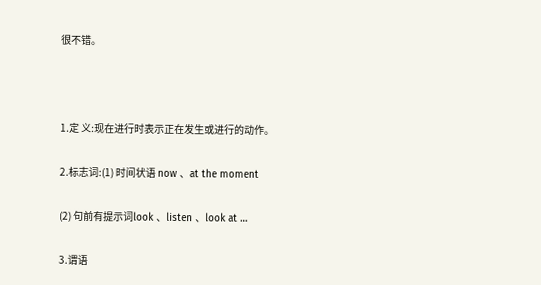很不错。



1.定 义:现在进行时表示正在发生或进行的动作。

2.标志词:(1) 时间状语 now 、at the moment

(2) 句前有提示词look 、listen 、look at …

3.谓语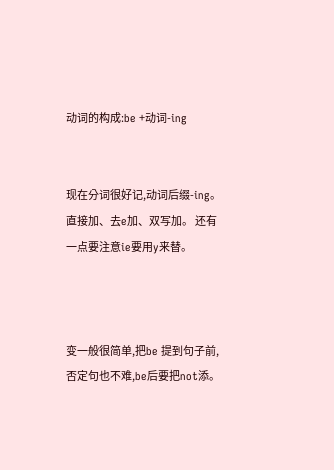动词的构成:be +动词-ing


现在分词很好记,动词后缀-ing。直接加、去e加、双写加。 还有一点要注意ie要用y来替。



变一般很简单,把be 提到句子前,否定句也不难,be后要把not添。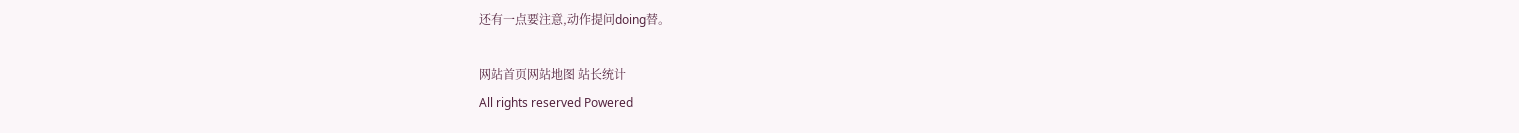还有一点要注意,动作提问doing替。

网站首页网站地图 站长统计
All rights reserved Powered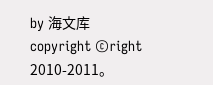by 海文库
copyright ©right 2010-2011。